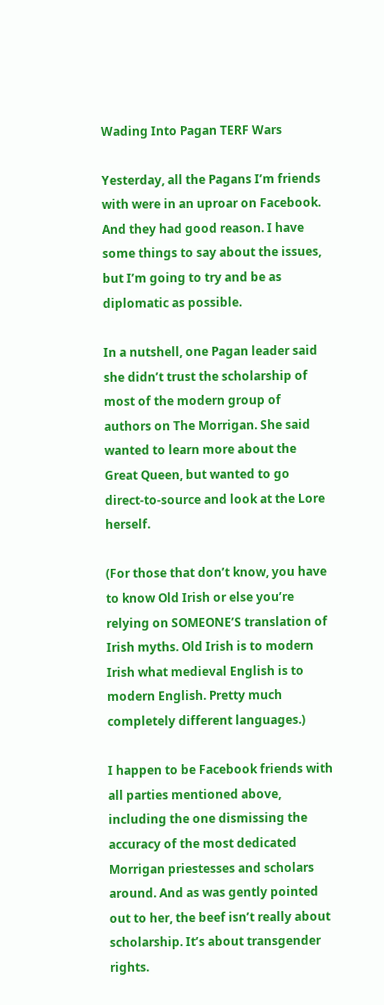Wading Into Pagan TERF Wars

Yesterday, all the Pagans I’m friends with were in an uproar on Facebook. And they had good reason. I have some things to say about the issues, but I’m going to try and be as diplomatic as possible.

In a nutshell, one Pagan leader said she didn’t trust the scholarship of most of the modern group of authors on The Morrigan. She said wanted to learn more about the Great Queen, but wanted to go direct-to-source and look at the Lore herself.

(For those that don’t know, you have to know Old Irish or else you’re relying on SOMEONE’S translation of Irish myths. Old Irish is to modern Irish what medieval English is to modern English. Pretty much completely different languages.)

I happen to be Facebook friends with all parties mentioned above, including the one dismissing the accuracy of the most dedicated Morrigan priestesses and scholars around. And as was gently pointed out to her, the beef isn’t really about scholarship. It’s about transgender rights.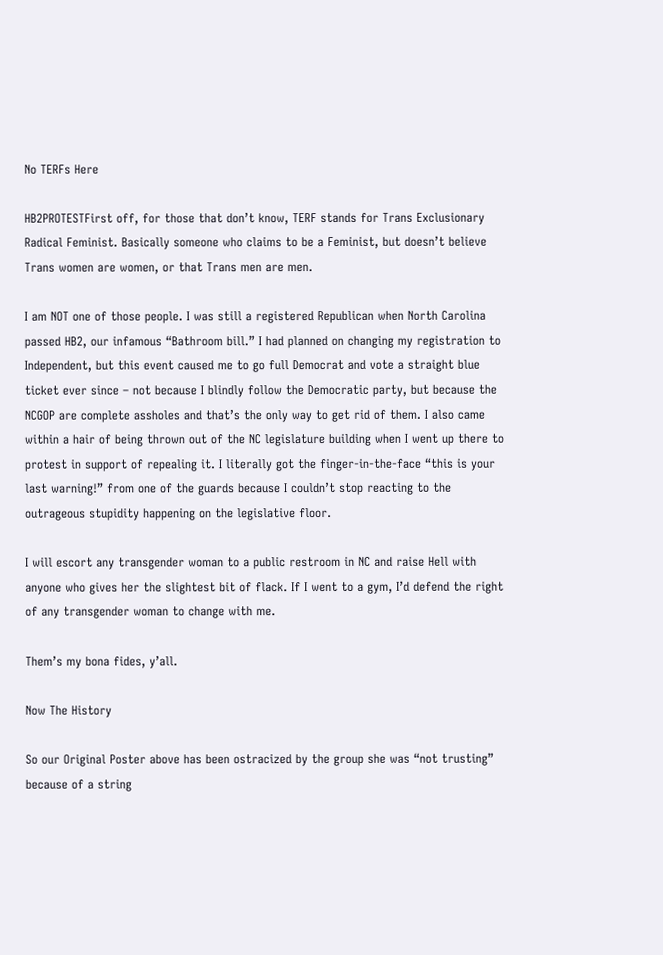No TERFs Here

HB2PROTESTFirst off, for those that don’t know, TERF stands for Trans Exclusionary Radical Feminist. Basically someone who claims to be a Feminist, but doesn’t believe Trans women are women, or that Trans men are men.

I am NOT one of those people. I was still a registered Republican when North Carolina passed HB2, our infamous “Bathroom bill.” I had planned on changing my registration to Independent, but this event caused me to go full Democrat and vote a straight blue ticket ever since – not because I blindly follow the Democratic party, but because the NCGOP are complete assholes and that’s the only way to get rid of them. I also came within a hair of being thrown out of the NC legislature building when I went up there to protest in support of repealing it. I literally got the finger-in-the-face “this is your last warning!” from one of the guards because I couldn’t stop reacting to the outrageous stupidity happening on the legislative floor.

I will escort any transgender woman to a public restroom in NC and raise Hell with anyone who gives her the slightest bit of flack. If I went to a gym, I’d defend the right of any transgender woman to change with me.

Them’s my bona fides, y’all.

Now The History

So our Original Poster above has been ostracized by the group she was “not trusting” because of a string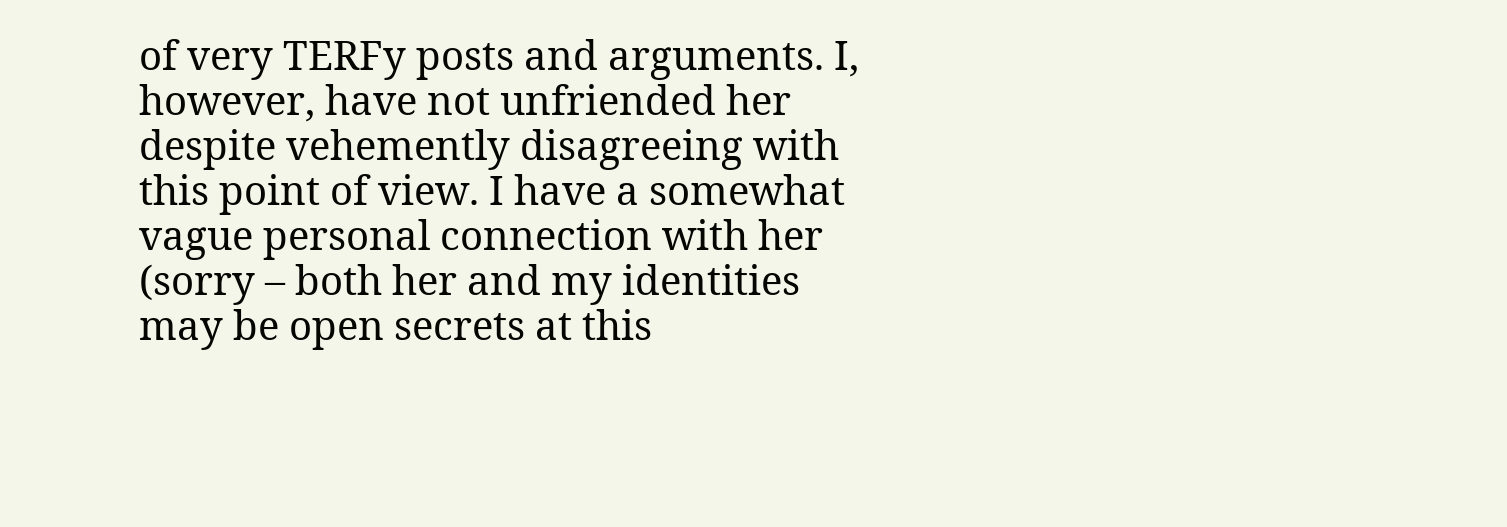of very TERFy posts and arguments. I, however, have not unfriended her despite vehemently disagreeing with this point of view. I have a somewhat vague personal connection with her (sorry – both her and my identities may be open secrets at this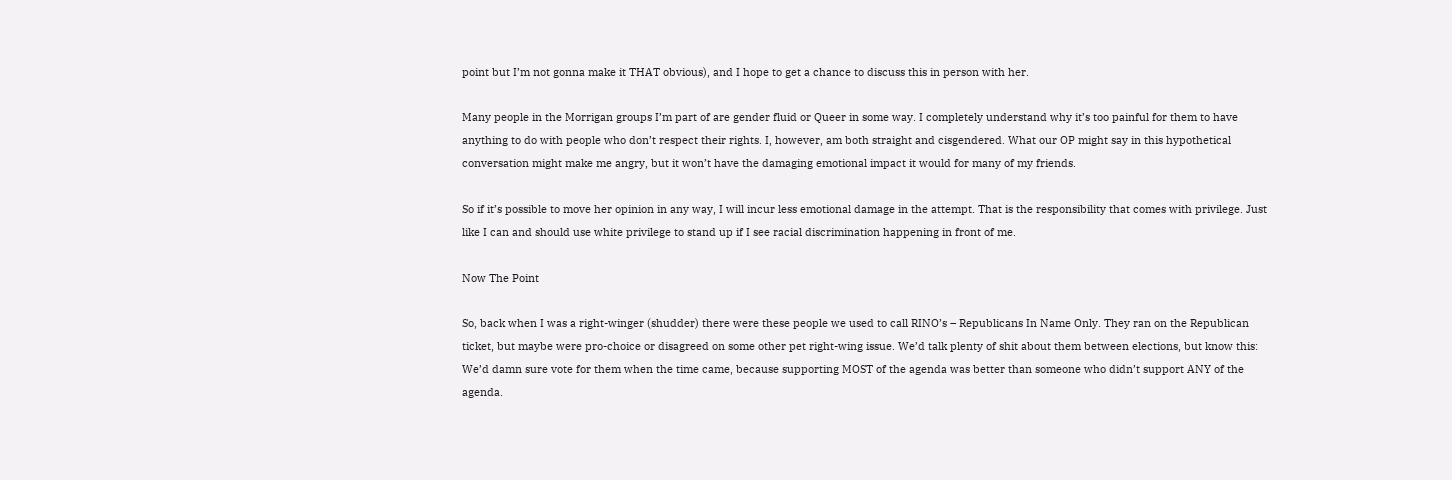point but I’m not gonna make it THAT obvious), and I hope to get a chance to discuss this in person with her.

Many people in the Morrigan groups I’m part of are gender fluid or Queer in some way. I completely understand why it’s too painful for them to have anything to do with people who don’t respect their rights. I, however, am both straight and cisgendered. What our OP might say in this hypothetical conversation might make me angry, but it won’t have the damaging emotional impact it would for many of my friends.

So if it’s possible to move her opinion in any way, I will incur less emotional damage in the attempt. That is the responsibility that comes with privilege. Just like I can and should use white privilege to stand up if I see racial discrimination happening in front of me.

Now The Point

So, back when I was a right-winger (shudder) there were these people we used to call RINO’s – Republicans In Name Only. They ran on the Republican ticket, but maybe were pro-choice or disagreed on some other pet right-wing issue. We’d talk plenty of shit about them between elections, but know this: We’d damn sure vote for them when the time came, because supporting MOST of the agenda was better than someone who didn’t support ANY of the agenda.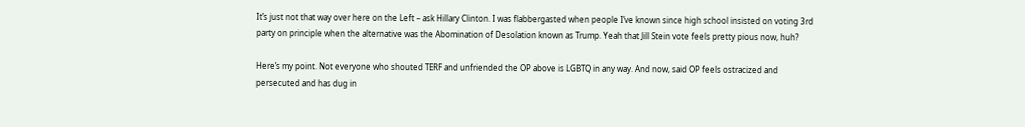It’s just not that way over here on the Left – ask Hillary Clinton. I was flabbergasted when people I’ve known since high school insisted on voting 3rd party on principle when the alternative was the Abomination of Desolation known as Trump. Yeah that Jill Stein vote feels pretty pious now, huh?

Here’s my point. Not everyone who shouted TERF and unfriended the OP above is LGBTQ in any way. And now, said OP feels ostracized and persecuted and has dug in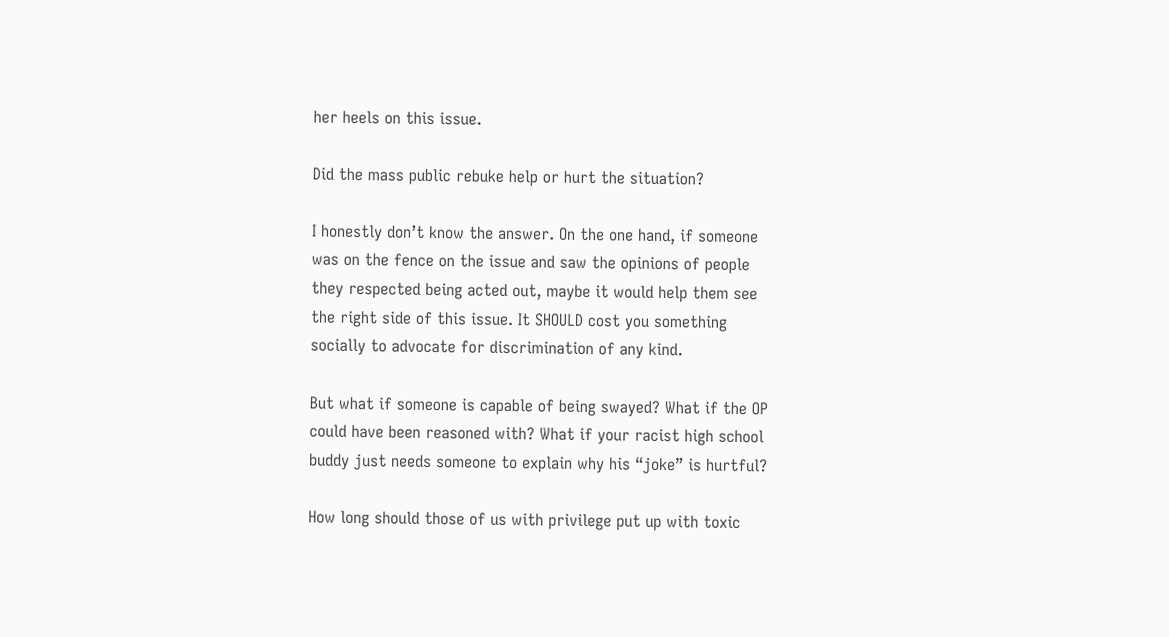her heels on this issue.

Did the mass public rebuke help or hurt the situation?

I honestly don’t know the answer. On the one hand, if someone was on the fence on the issue and saw the opinions of people they respected being acted out, maybe it would help them see the right side of this issue. It SHOULD cost you something socially to advocate for discrimination of any kind.

But what if someone is capable of being swayed? What if the OP could have been reasoned with? What if your racist high school buddy just needs someone to explain why his “joke” is hurtful?

How long should those of us with privilege put up with toxic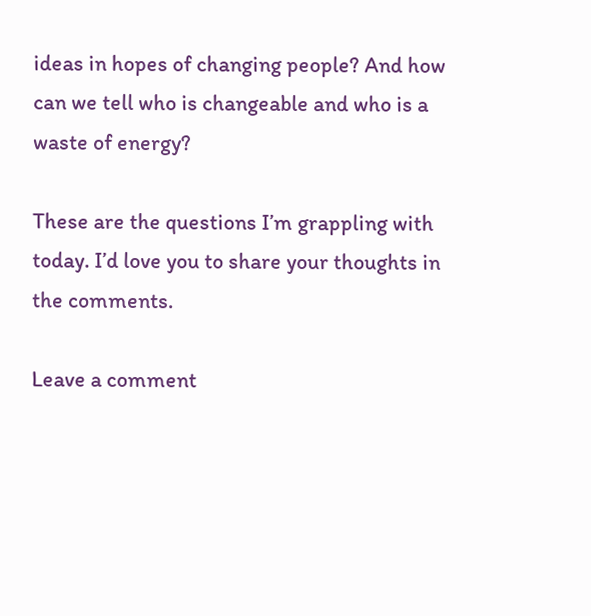ideas in hopes of changing people? And how can we tell who is changeable and who is a waste of energy?

These are the questions I’m grappling with today. I’d love you to share your thoughts in the comments.

Leave a comment